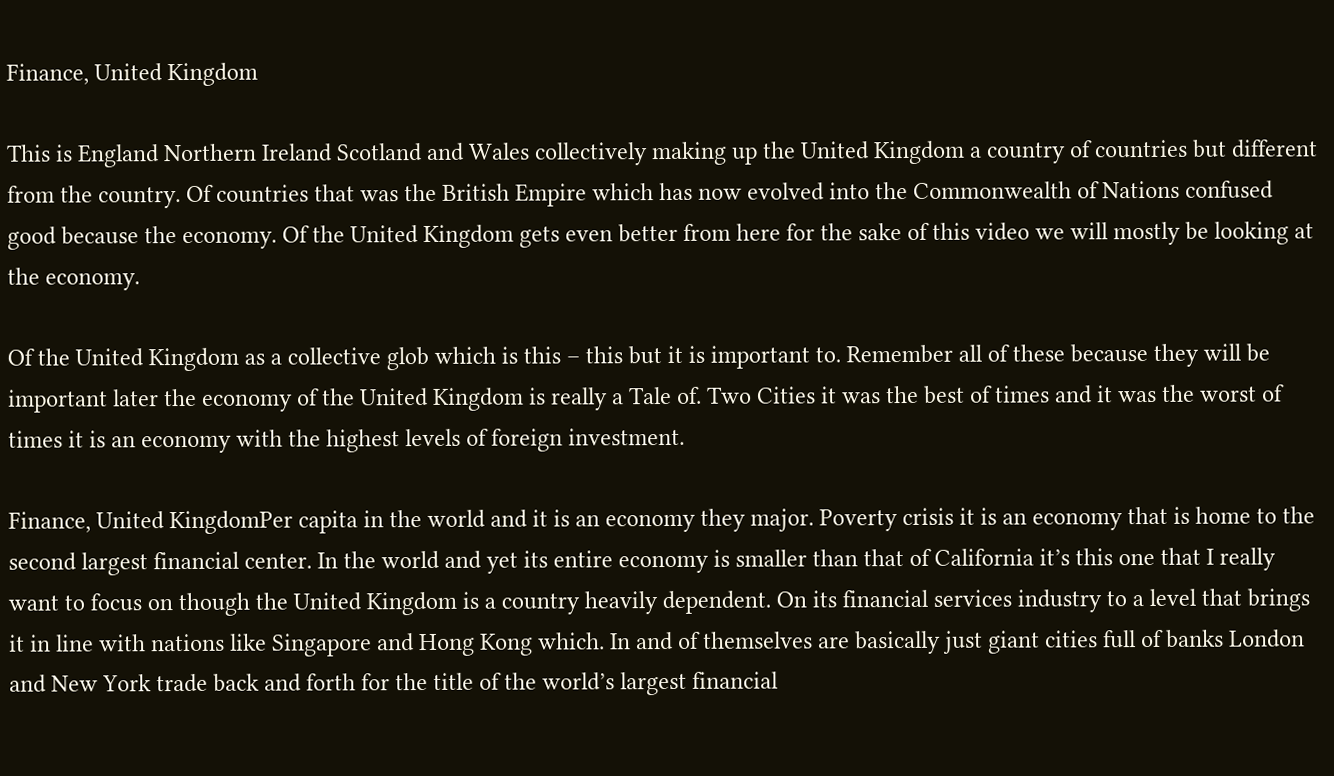Finance, United Kingdom

This is England Northern Ireland Scotland and Wales collectively making up the United Kingdom a country of countries but different from the country. Of countries that was the British Empire which has now evolved into the Commonwealth of Nations confused good because the economy. Of the United Kingdom gets even better from here for the sake of this video we will mostly be looking at the economy.

Of the United Kingdom as a collective glob which is this – this but it is important to. Remember all of these because they will be important later the economy of the United Kingdom is really a Tale of. Two Cities it was the best of times and it was the worst of times it is an economy with the highest levels of foreign investment.

Finance, United KingdomPer capita in the world and it is an economy they major. Poverty crisis it is an economy that is home to the second largest financial center. In the world and yet its entire economy is smaller than that of California it’s this one that I really want to focus on though the United Kingdom is a country heavily dependent. On its financial services industry to a level that brings it in line with nations like Singapore and Hong Kong which. In and of themselves are basically just giant cities full of banks London and New York trade back and forth for the title of the world’s largest financial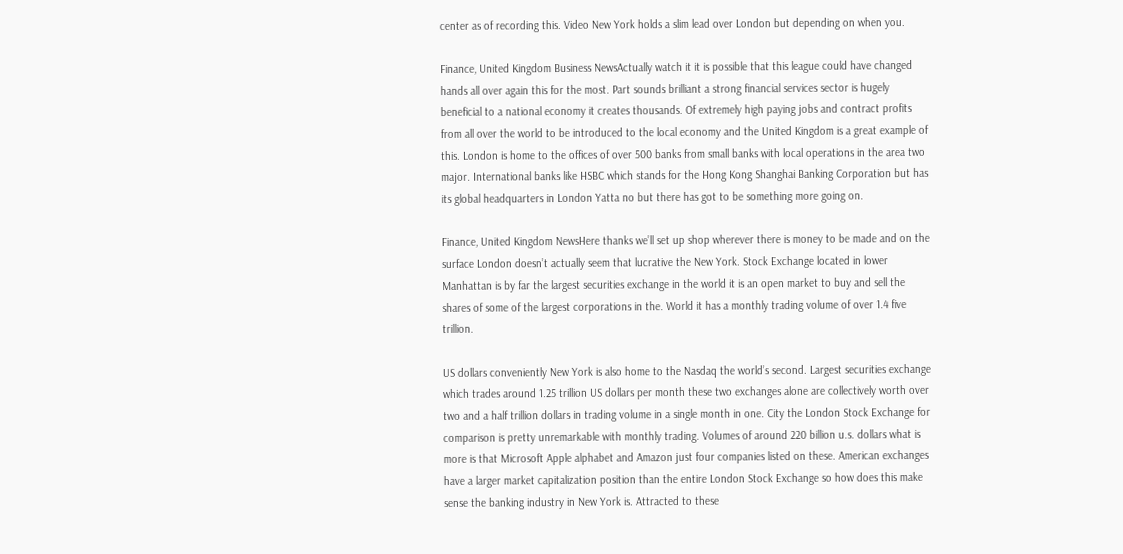center as of recording this. Video New York holds a slim lead over London but depending on when you.

Finance, United Kingdom Business NewsActually watch it it is possible that this league could have changed hands all over again this for the most. Part sounds brilliant a strong financial services sector is hugely beneficial to a national economy it creates thousands. Of extremely high paying jobs and contract profits from all over the world to be introduced to the local economy and the United Kingdom is a great example of this. London is home to the offices of over 500 banks from small banks with local operations in the area two major. International banks like HSBC which stands for the Hong Kong Shanghai Banking Corporation but has its global headquarters in London Yatta no but there has got to be something more going on.

Finance, United Kingdom NewsHere thanks we’ll set up shop wherever there is money to be made and on the surface London doesn’t actually seem that lucrative the New York. Stock Exchange located in lower Manhattan is by far the largest securities exchange in the world it is an open market to buy and sell the shares of some of the largest corporations in the. World it has a monthly trading volume of over 1.4 five trillion.

US dollars conveniently New York is also home to the Nasdaq the world’s second. Largest securities exchange which trades around 1.25 trillion US dollars per month these two exchanges alone are collectively worth over two and a half trillion dollars in trading volume in a single month in one. City the London Stock Exchange for comparison is pretty unremarkable with monthly trading. Volumes of around 220 billion u.s. dollars what is more is that Microsoft Apple alphabet and Amazon just four companies listed on these. American exchanges have a larger market capitalization position than the entire London Stock Exchange so how does this make sense the banking industry in New York is. Attracted to these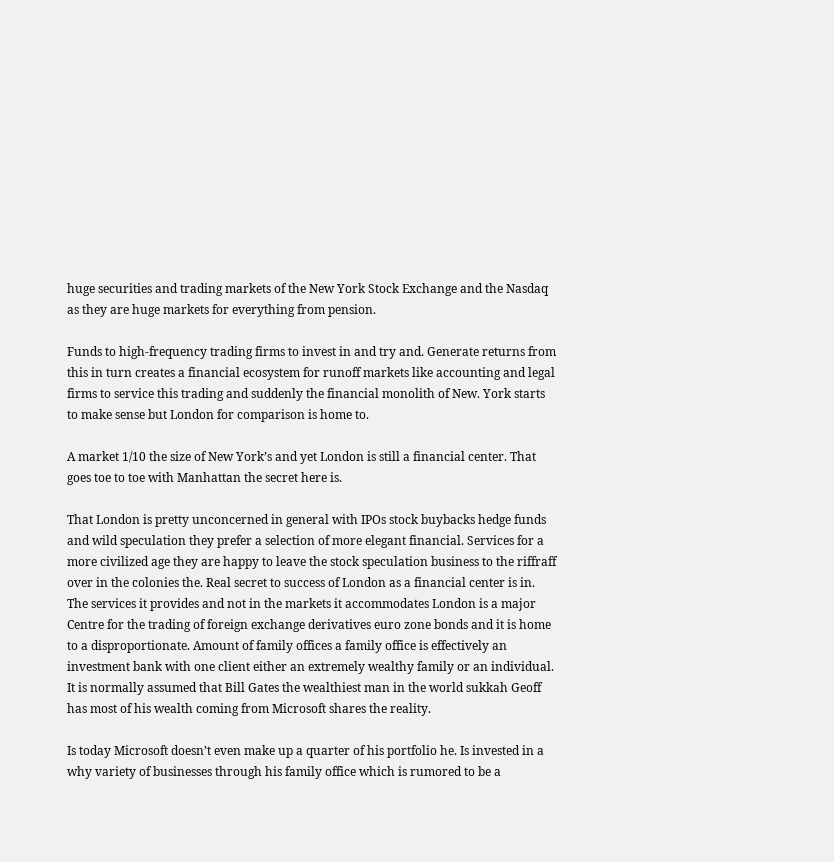huge securities and trading markets of the New York Stock Exchange and the Nasdaq as they are huge markets for everything from pension.

Funds to high-frequency trading firms to invest in and try and. Generate returns from this in turn creates a financial ecosystem for runoff markets like accounting and legal firms to service this trading and suddenly the financial monolith of New. York starts to make sense but London for comparison is home to.

A market 1/10 the size of New York’s and yet London is still a financial center. That goes toe to toe with Manhattan the secret here is.

That London is pretty unconcerned in general with IPOs stock buybacks hedge funds and wild speculation they prefer a selection of more elegant financial. Services for a more civilized age they are happy to leave the stock speculation business to the riffraff over in the colonies the. Real secret to success of London as a financial center is in. The services it provides and not in the markets it accommodates London is a major Centre for the trading of foreign exchange derivatives euro zone bonds and it is home to a disproportionate. Amount of family offices a family office is effectively an investment bank with one client either an extremely wealthy family or an individual. It is normally assumed that Bill Gates the wealthiest man in the world sukkah Geoff has most of his wealth coming from Microsoft shares the reality.

Is today Microsoft doesn’t even make up a quarter of his portfolio he. Is invested in a why variety of businesses through his family office which is rumored to be a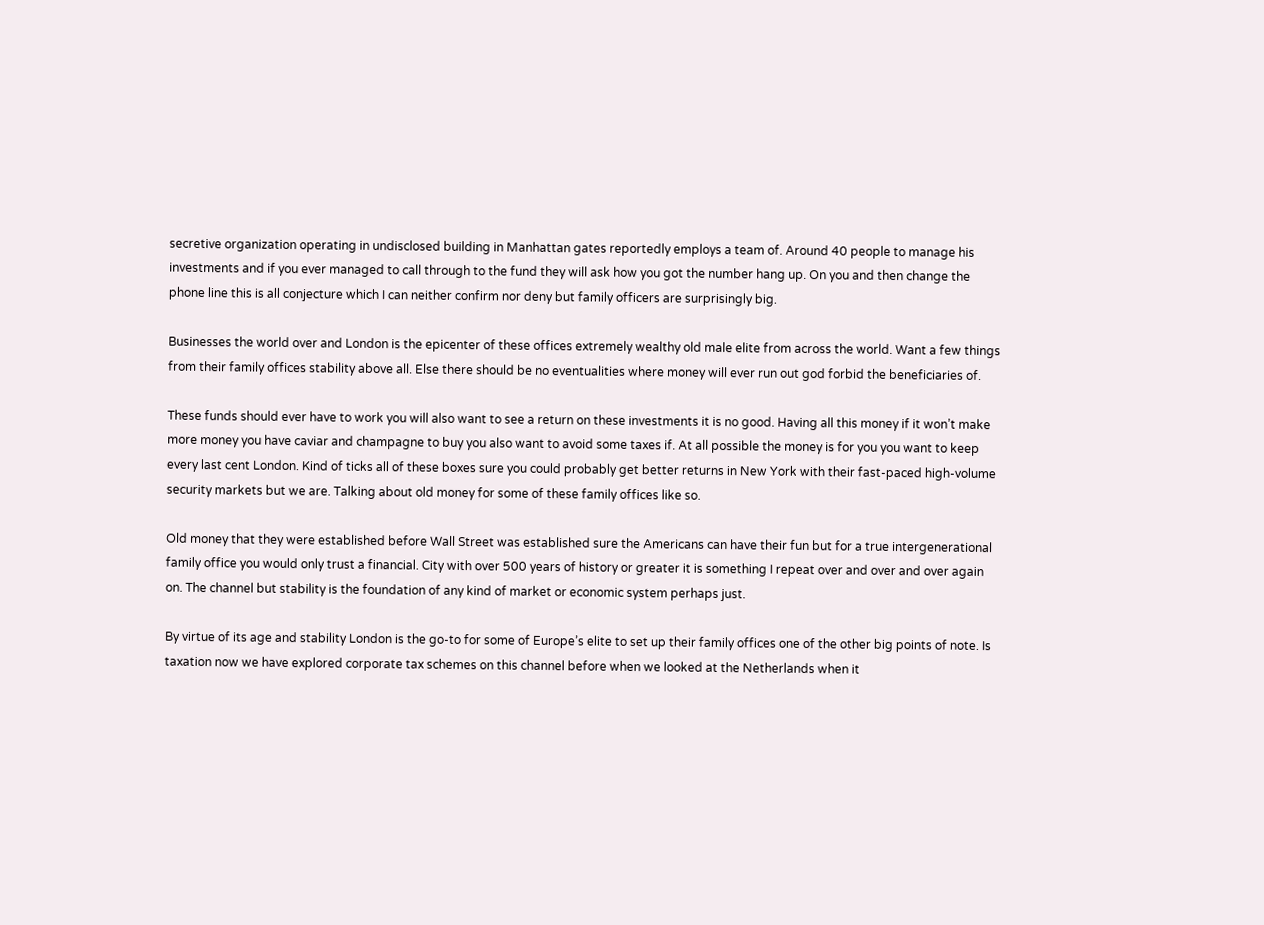secretive organization operating in undisclosed building in Manhattan gates reportedly employs a team of. Around 40 people to manage his investments and if you ever managed to call through to the fund they will ask how you got the number hang up. On you and then change the phone line this is all conjecture which I can neither confirm nor deny but family officers are surprisingly big.

Businesses the world over and London is the epicenter of these offices extremely wealthy old male elite from across the world. Want a few things from their family offices stability above all. Else there should be no eventualities where money will ever run out god forbid the beneficiaries of.

These funds should ever have to work you will also want to see a return on these investments it is no good. Having all this money if it won’t make more money you have caviar and champagne to buy you also want to avoid some taxes if. At all possible the money is for you you want to keep every last cent London. Kind of ticks all of these boxes sure you could probably get better returns in New York with their fast-paced high-volume security markets but we are. Talking about old money for some of these family offices like so.

Old money that they were established before Wall Street was established sure the Americans can have their fun but for a true intergenerational family office you would only trust a financial. City with over 500 years of history or greater it is something I repeat over and over and over again on. The channel but stability is the foundation of any kind of market or economic system perhaps just.

By virtue of its age and stability London is the go-to for some of Europe’s elite to set up their family offices one of the other big points of note. Is taxation now we have explored corporate tax schemes on this channel before when we looked at the Netherlands when it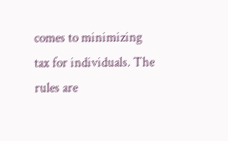comes to minimizing tax for individuals. The rules are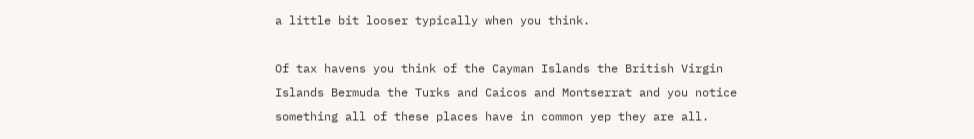a little bit looser typically when you think.

Of tax havens you think of the Cayman Islands the British Virgin Islands Bermuda the Turks and Caicos and Montserrat and you notice something all of these places have in common yep they are all.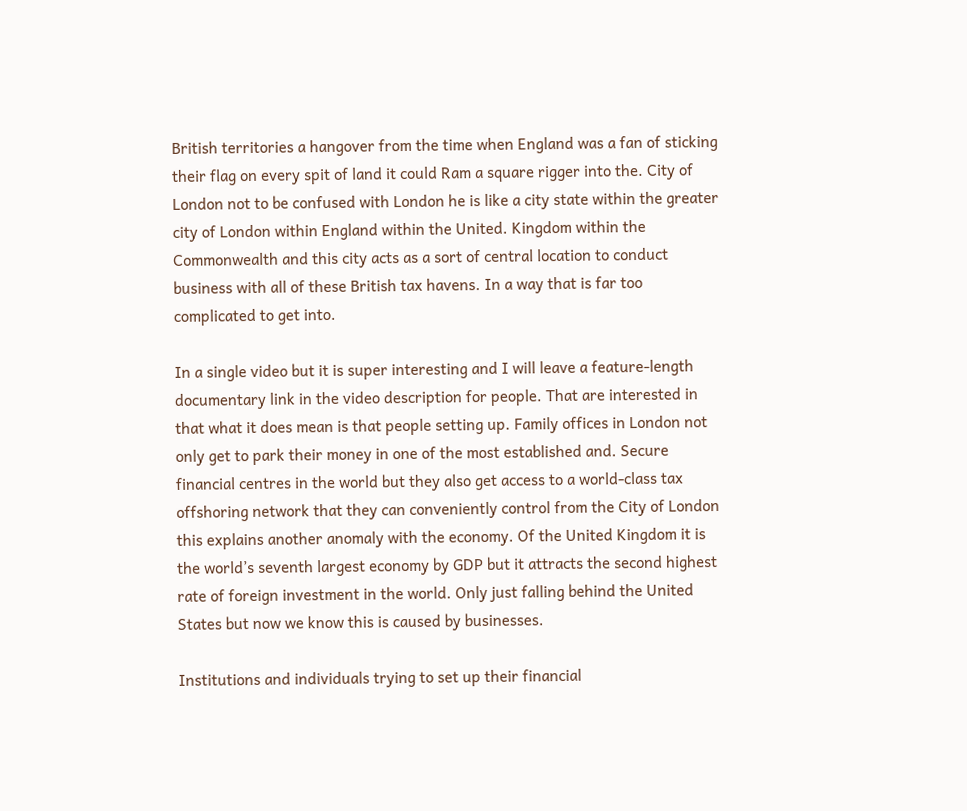British territories a hangover from the time when England was a fan of sticking their flag on every spit of land it could Ram a square rigger into the. City of London not to be confused with London he is like a city state within the greater city of London within England within the United. Kingdom within the Commonwealth and this city acts as a sort of central location to conduct business with all of these British tax havens. In a way that is far too complicated to get into.

In a single video but it is super interesting and I will leave a feature-length documentary link in the video description for people. That are interested in that what it does mean is that people setting up. Family offices in London not only get to park their money in one of the most established and. Secure financial centres in the world but they also get access to a world-class tax offshoring network that they can conveniently control from the City of London this explains another anomaly with the economy. Of the United Kingdom it is the world’s seventh largest economy by GDP but it attracts the second highest rate of foreign investment in the world. Only just falling behind the United States but now we know this is caused by businesses.

Institutions and individuals trying to set up their financial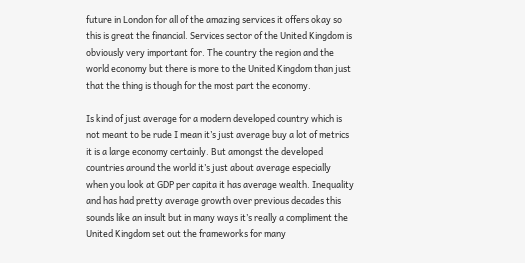future in London for all of the amazing services it offers okay so this is great the financial. Services sector of the United Kingdom is obviously very important for. The country the region and the world economy but there is more to the United Kingdom than just that the thing is though for the most part the economy.

Is kind of just average for a modern developed country which is not meant to be rude I mean it’s just average buy a lot of metrics it is a large economy certainly. But amongst the developed countries around the world it’s just about average especially when you look at GDP per capita it has average wealth. Inequality and has had pretty average growth over previous decades this sounds like an insult but in many ways it’s really a compliment the United Kingdom set out the frameworks for many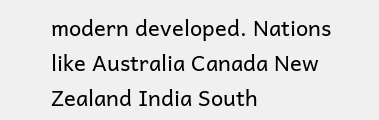modern developed. Nations like Australia Canada New Zealand India South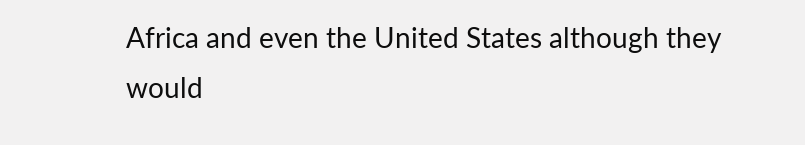Africa and even the United States although they would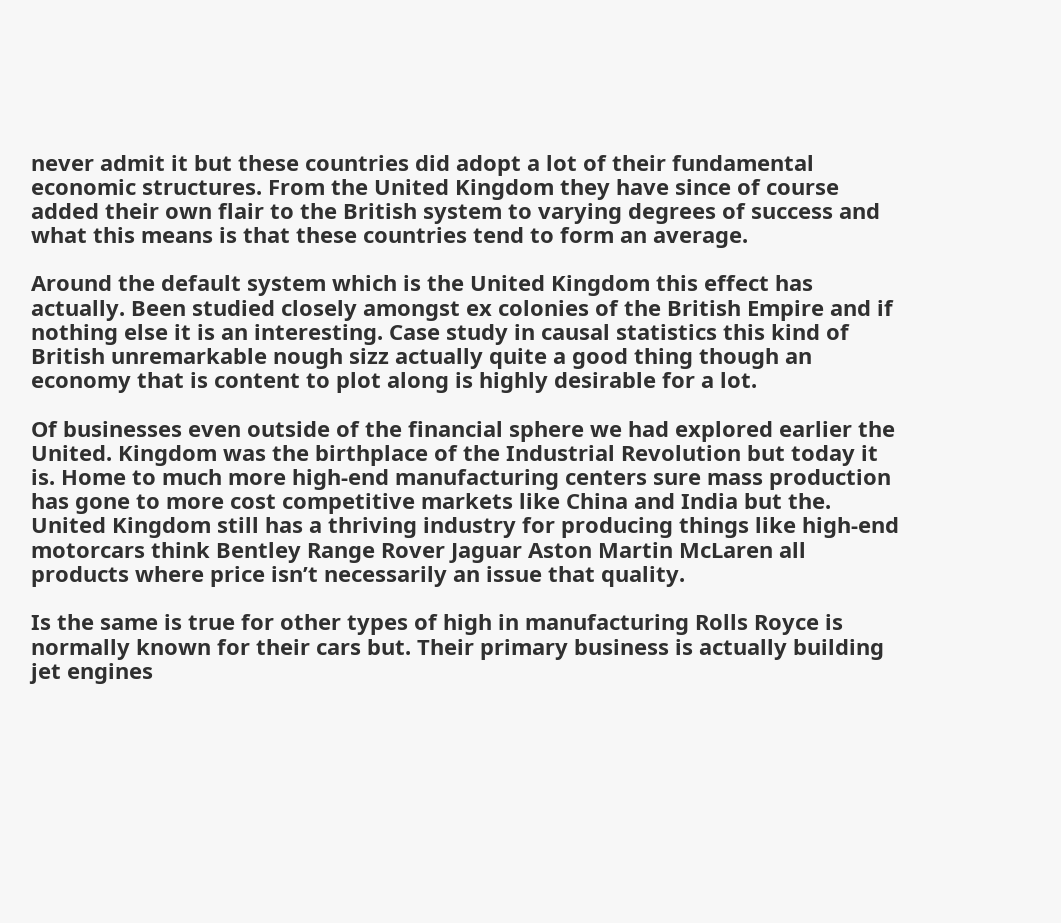never admit it but these countries did adopt a lot of their fundamental economic structures. From the United Kingdom they have since of course added their own flair to the British system to varying degrees of success and what this means is that these countries tend to form an average.

Around the default system which is the United Kingdom this effect has actually. Been studied closely amongst ex colonies of the British Empire and if nothing else it is an interesting. Case study in causal statistics this kind of British unremarkable nough sizz actually quite a good thing though an economy that is content to plot along is highly desirable for a lot.

Of businesses even outside of the financial sphere we had explored earlier the United. Kingdom was the birthplace of the Industrial Revolution but today it is. Home to much more high-end manufacturing centers sure mass production has gone to more cost competitive markets like China and India but the. United Kingdom still has a thriving industry for producing things like high-end motorcars think Bentley Range Rover Jaguar Aston Martin McLaren all products where price isn’t necessarily an issue that quality.

Is the same is true for other types of high in manufacturing Rolls Royce is normally known for their cars but. Their primary business is actually building jet engines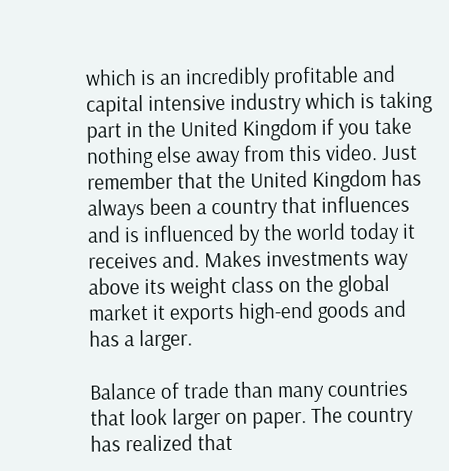which is an incredibly profitable and capital intensive industry which is taking part in the United Kingdom if you take nothing else away from this video. Just remember that the United Kingdom has always been a country that influences and is influenced by the world today it receives and. Makes investments way above its weight class on the global market it exports high-end goods and has a larger.

Balance of trade than many countries that look larger on paper. The country has realized that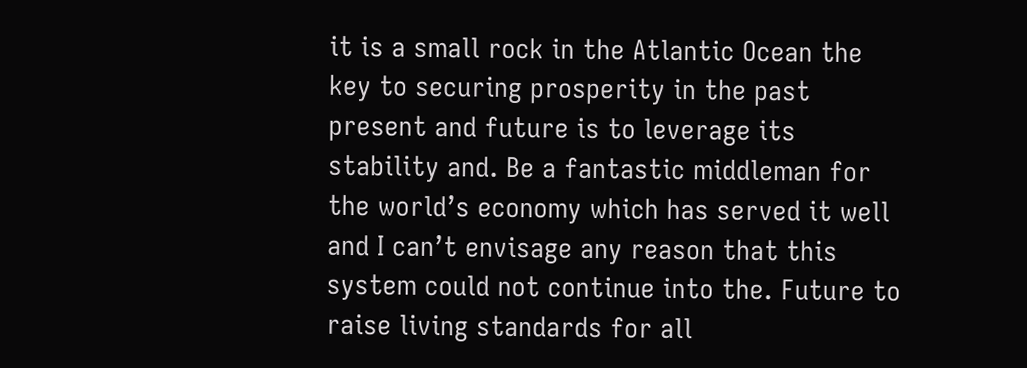it is a small rock in the Atlantic Ocean the key to securing prosperity in the past present and future is to leverage its stability and. Be a fantastic middleman for the world’s economy which has served it well and I can’t envisage any reason that this system could not continue into the. Future to raise living standards for all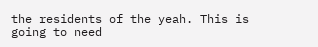the residents of the yeah. This is going to need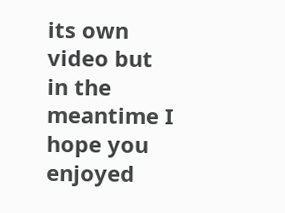its own video but in the meantime I hope you enjoyed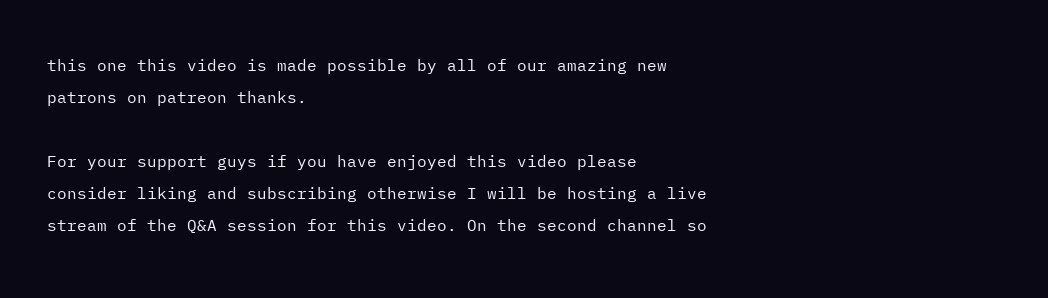this one this video is made possible by all of our amazing new patrons on patreon thanks.

For your support guys if you have enjoyed this video please consider liking and subscribing otherwise I will be hosting a live stream of the Q&A session for this video. On the second channel so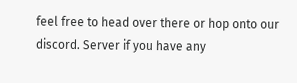feel free to head over there or hop onto our discord. Server if you have any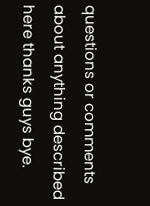questions or comments about anything described here thanks guys bye.